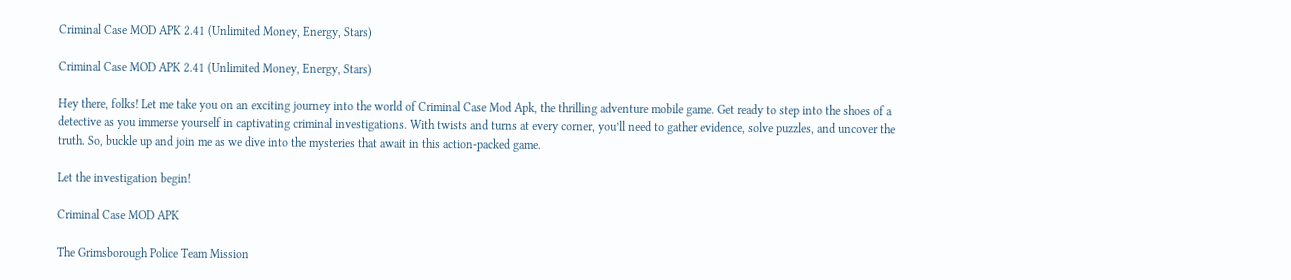Criminal Case MOD APK 2.41 (Unlimited Money, Energy, Stars)

Criminal Case MOD APK 2.41 (Unlimited Money, Energy, Stars)

Hey there, folks! Let me take you on an exciting journey into the world of Criminal Case Mod Apk, the thrilling adventure mobile game. Get ready to step into the shoes of a detective as you immerse yourself in captivating criminal investigations. With twists and turns at every corner, you’ll need to gather evidence, solve puzzles, and uncover the truth. So, buckle up and join me as we dive into the mysteries that await in this action-packed game.

Let the investigation begin!

Criminal Case MOD APK

The Grimsborough Police Team Mission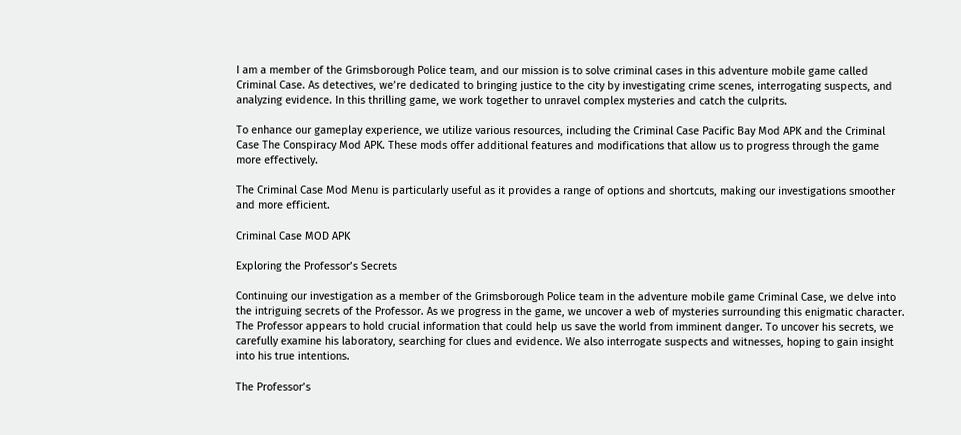I am a member of the Grimsborough Police team, and our mission is to solve criminal cases in this adventure mobile game called Criminal Case. As detectives, we’re dedicated to bringing justice to the city by investigating crime scenes, interrogating suspects, and analyzing evidence. In this thrilling game, we work together to unravel complex mysteries and catch the culprits.

To enhance our gameplay experience, we utilize various resources, including the Criminal Case Pacific Bay Mod APK and the Criminal Case The Conspiracy Mod APK. These mods offer additional features and modifications that allow us to progress through the game more effectively.

The Criminal Case Mod Menu is particularly useful as it provides a range of options and shortcuts, making our investigations smoother and more efficient.

Criminal Case MOD APK

Exploring the Professor’s Secrets

Continuing our investigation as a member of the Grimsborough Police team in the adventure mobile game Criminal Case, we delve into the intriguing secrets of the Professor. As we progress in the game, we uncover a web of mysteries surrounding this enigmatic character. The Professor appears to hold crucial information that could help us save the world from imminent danger. To uncover his secrets, we carefully examine his laboratory, searching for clues and evidence. We also interrogate suspects and witnesses, hoping to gain insight into his true intentions.

The Professor’s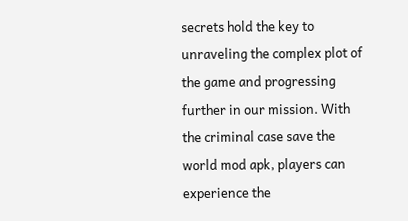secrets hold the key to unraveling the complex plot of the game and progressing further in our mission. With the criminal case save the world mod apk, players can experience the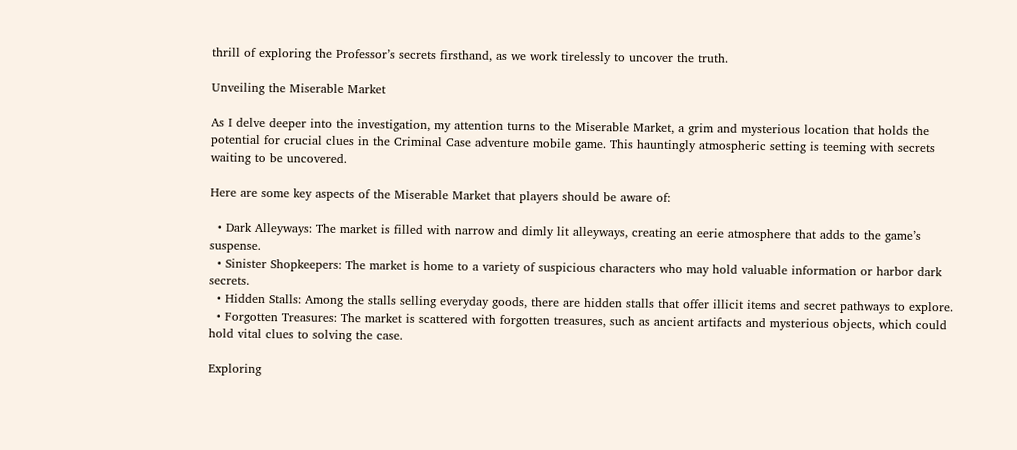thrill of exploring the Professor’s secrets firsthand, as we work tirelessly to uncover the truth.

Unveiling the Miserable Market

As I delve deeper into the investigation, my attention turns to the Miserable Market, a grim and mysterious location that holds the potential for crucial clues in the Criminal Case adventure mobile game. This hauntingly atmospheric setting is teeming with secrets waiting to be uncovered.

Here are some key aspects of the Miserable Market that players should be aware of:

  • Dark Alleyways: The market is filled with narrow and dimly lit alleyways, creating an eerie atmosphere that adds to the game’s suspense.
  • Sinister Shopkeepers: The market is home to a variety of suspicious characters who may hold valuable information or harbor dark secrets.
  • Hidden Stalls: Among the stalls selling everyday goods, there are hidden stalls that offer illicit items and secret pathways to explore.
  • Forgotten Treasures: The market is scattered with forgotten treasures, such as ancient artifacts and mysterious objects, which could hold vital clues to solving the case.

Exploring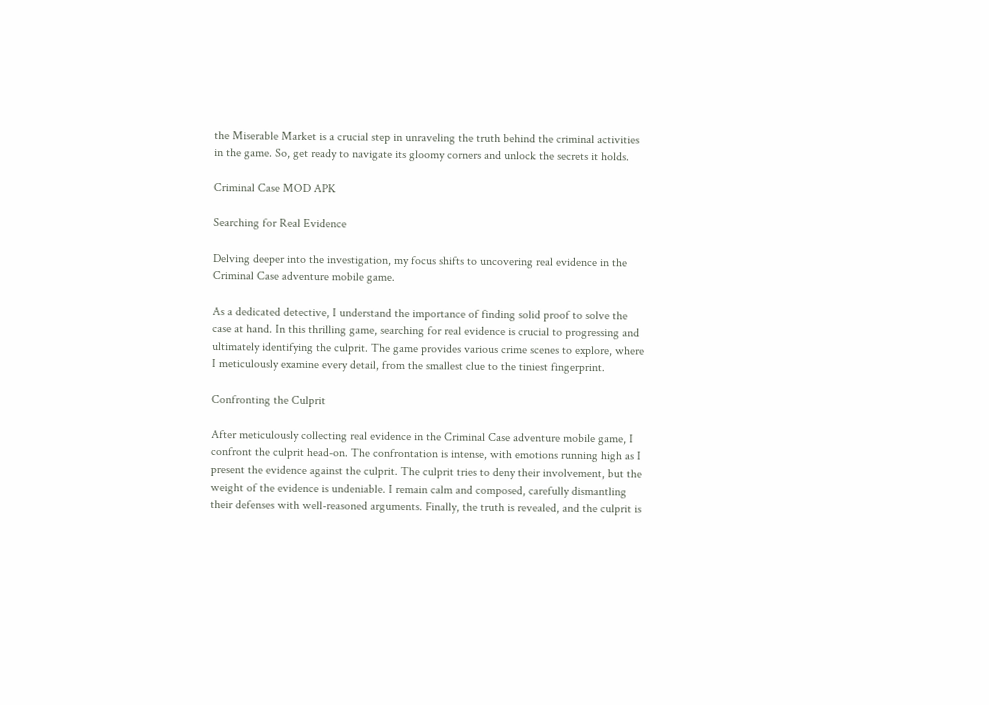the Miserable Market is a crucial step in unraveling the truth behind the criminal activities in the game. So, get ready to navigate its gloomy corners and unlock the secrets it holds.

Criminal Case MOD APK

Searching for Real Evidence

Delving deeper into the investigation, my focus shifts to uncovering real evidence in the Criminal Case adventure mobile game.

As a dedicated detective, I understand the importance of finding solid proof to solve the case at hand. In this thrilling game, searching for real evidence is crucial to progressing and ultimately identifying the culprit. The game provides various crime scenes to explore, where I meticulously examine every detail, from the smallest clue to the tiniest fingerprint.

Confronting the Culprit

After meticulously collecting real evidence in the Criminal Case adventure mobile game, I confront the culprit head-on. The confrontation is intense, with emotions running high as I present the evidence against the culprit. The culprit tries to deny their involvement, but the weight of the evidence is undeniable. I remain calm and composed, carefully dismantling their defenses with well-reasoned arguments. Finally, the truth is revealed, and the culprit is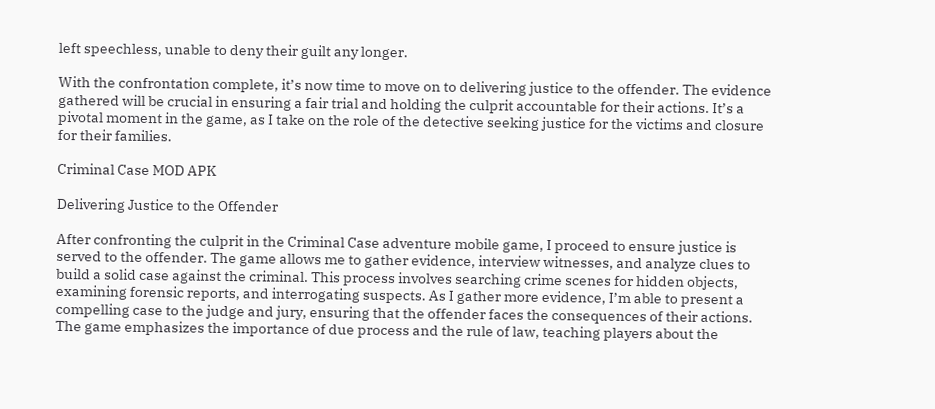left speechless, unable to deny their guilt any longer.

With the confrontation complete, it’s now time to move on to delivering justice to the offender. The evidence gathered will be crucial in ensuring a fair trial and holding the culprit accountable for their actions. It’s a pivotal moment in the game, as I take on the role of the detective seeking justice for the victims and closure for their families.

Criminal Case MOD APK

Delivering Justice to the Offender

After confronting the culprit in the Criminal Case adventure mobile game, I proceed to ensure justice is served to the offender. The game allows me to gather evidence, interview witnesses, and analyze clues to build a solid case against the criminal. This process involves searching crime scenes for hidden objects, examining forensic reports, and interrogating suspects. As I gather more evidence, I’m able to present a compelling case to the judge and jury, ensuring that the offender faces the consequences of their actions. The game emphasizes the importance of due process and the rule of law, teaching players about the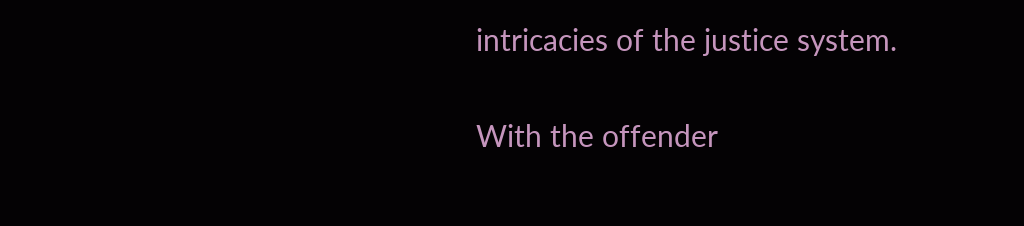intricacies of the justice system.

With the offender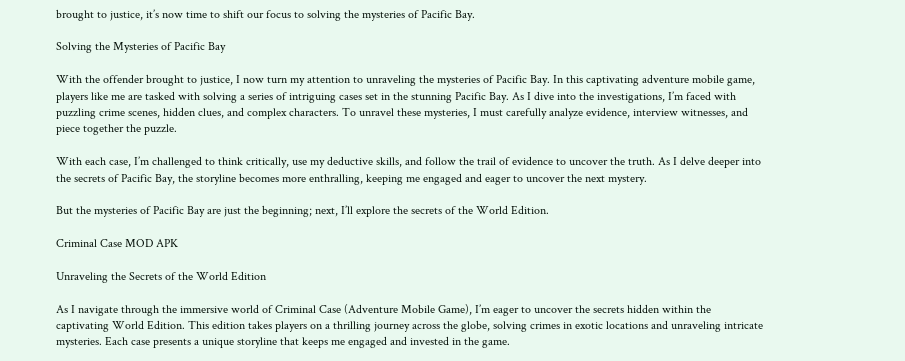brought to justice, it’s now time to shift our focus to solving the mysteries of Pacific Bay.

Solving the Mysteries of Pacific Bay

With the offender brought to justice, I now turn my attention to unraveling the mysteries of Pacific Bay. In this captivating adventure mobile game, players like me are tasked with solving a series of intriguing cases set in the stunning Pacific Bay. As I dive into the investigations, I’m faced with puzzling crime scenes, hidden clues, and complex characters. To unravel these mysteries, I must carefully analyze evidence, interview witnesses, and piece together the puzzle.

With each case, I’m challenged to think critically, use my deductive skills, and follow the trail of evidence to uncover the truth. As I delve deeper into the secrets of Pacific Bay, the storyline becomes more enthralling, keeping me engaged and eager to uncover the next mystery.

But the mysteries of Pacific Bay are just the beginning; next, I’ll explore the secrets of the World Edition.

Criminal Case MOD APK

Unraveling the Secrets of the World Edition

As I navigate through the immersive world of Criminal Case (Adventure Mobile Game), I’m eager to uncover the secrets hidden within the captivating World Edition. This edition takes players on a thrilling journey across the globe, solving crimes in exotic locations and unraveling intricate mysteries. Each case presents a unique storyline that keeps me engaged and invested in the game.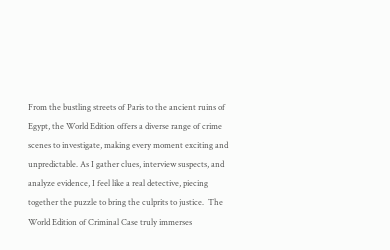From the bustling streets of Paris to the ancient ruins of Egypt, the World Edition offers a diverse range of crime scenes to investigate, making every moment exciting and unpredictable. As I gather clues, interview suspects, and analyze evidence, I feel like a real detective, piecing together the puzzle to bring the culprits to justice.  The World Edition of Criminal Case truly immerses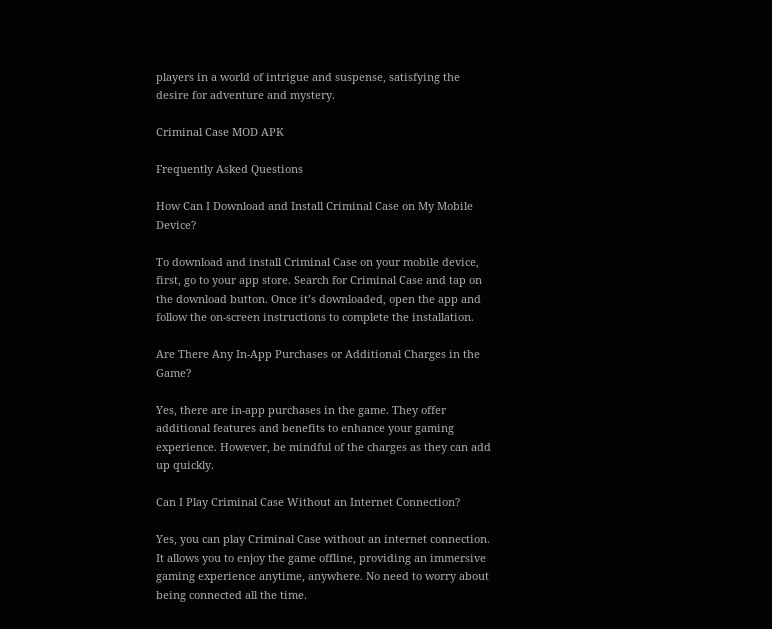players in a world of intrigue and suspense, satisfying the desire for adventure and mystery.

Criminal Case MOD APK

Frequently Asked Questions

How Can I Download and Install Criminal Case on My Mobile Device?

To download and install Criminal Case on your mobile device, first, go to your app store. Search for Criminal Case and tap on the download button. Once it’s downloaded, open the app and follow the on-screen instructions to complete the installation.

Are There Any In-App Purchases or Additional Charges in the Game?

Yes, there are in-app purchases in the game. They offer additional features and benefits to enhance your gaming experience. However, be mindful of the charges as they can add up quickly.

Can I Play Criminal Case Without an Internet Connection?

Yes, you can play Criminal Case without an internet connection. It allows you to enjoy the game offline, providing an immersive gaming experience anytime, anywhere. No need to worry about being connected all the time.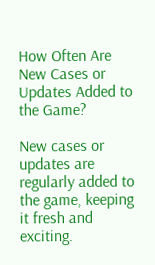How Often Are New Cases or Updates Added to the Game?

New cases or updates are regularly added to the game, keeping it fresh and exciting.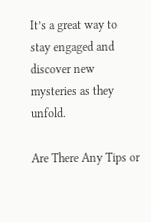It’s a great way to stay engaged and discover new mysteries as they unfold.

Are There Any Tips or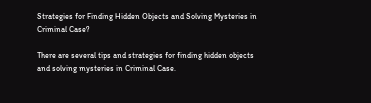Strategies for Finding Hidden Objects and Solving Mysteries in Criminal Case?

There are several tips and strategies for finding hidden objects and solving mysteries in Criminal Case.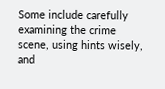Some include carefully examining the crime scene, using hints wisely, and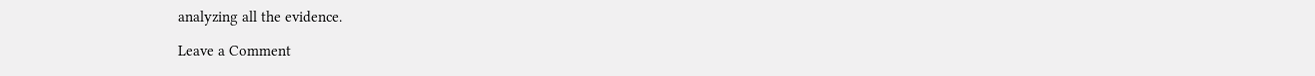analyzing all the evidence.

Leave a Comment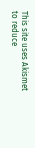This site uses Akismet to reduce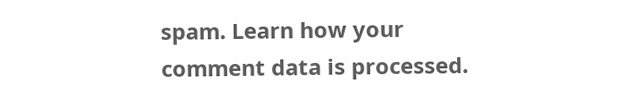spam. Learn how your comment data is processed.